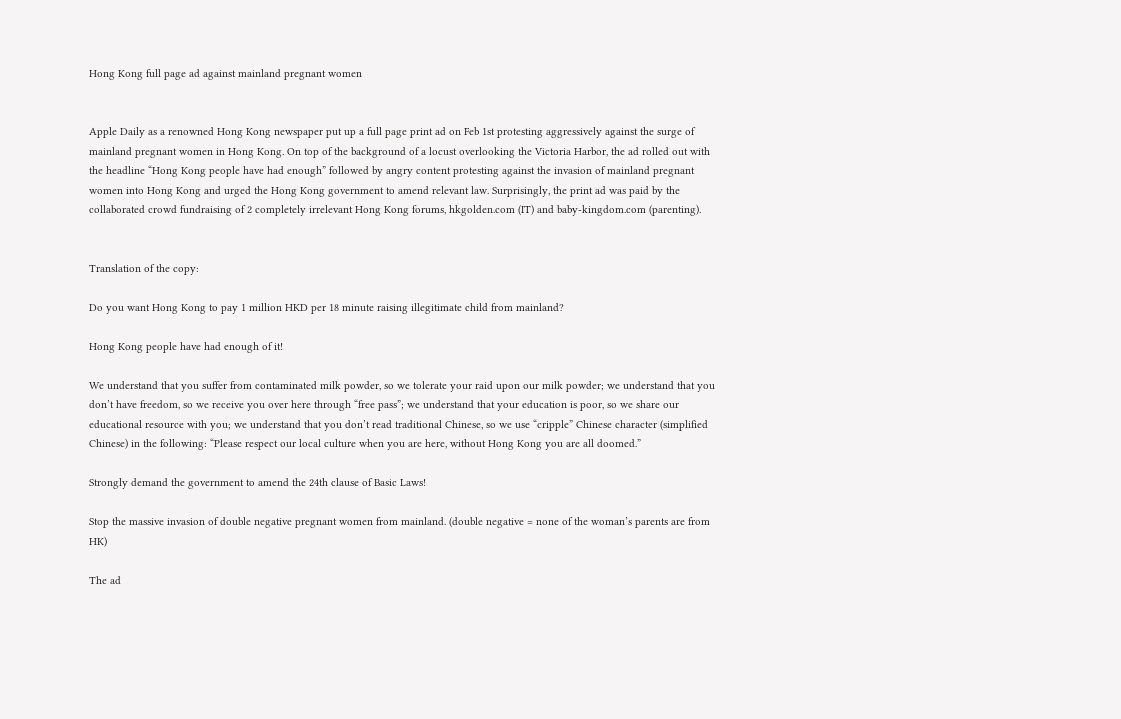Hong Kong full page ad against mainland pregnant women


Apple Daily as a renowned Hong Kong newspaper put up a full page print ad on Feb 1st protesting aggressively against the surge of mainland pregnant women in Hong Kong. On top of the background of a locust overlooking the Victoria Harbor, the ad rolled out with the headline “Hong Kong people have had enough” followed by angry content protesting against the invasion of mainland pregnant women into Hong Kong and urged the Hong Kong government to amend relevant law. Surprisingly, the print ad was paid by the collaborated crowd fundraising of 2 completely irrelevant Hong Kong forums, hkgolden.com (IT) and baby-kingdom.com (parenting).


Translation of the copy:

Do you want Hong Kong to pay 1 million HKD per 18 minute raising illegitimate child from mainland?

Hong Kong people have had enough of it!

We understand that you suffer from contaminated milk powder, so we tolerate your raid upon our milk powder; we understand that you don’t have freedom, so we receive you over here through “free pass”; we understand that your education is poor, so we share our educational resource with you; we understand that you don’t read traditional Chinese, so we use “cripple” Chinese character (simplified Chinese) in the following: “Please respect our local culture when you are here, without Hong Kong you are all doomed.”

Strongly demand the government to amend the 24th clause of Basic Laws!

Stop the massive invasion of double negative pregnant women from mainland. (double negative = none of the woman’s parents are from HK)

The ad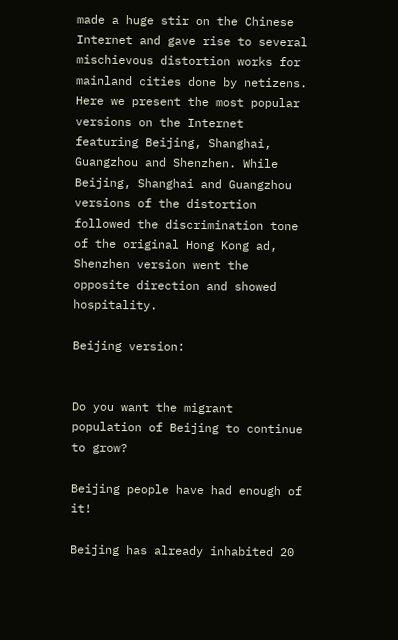made a huge stir on the Chinese Internet and gave rise to several mischievous distortion works for mainland cities done by netizens. Here we present the most popular versions on the Internet featuring Beijing, Shanghai, Guangzhou and Shenzhen. While Beijing, Shanghai and Guangzhou versions of the distortion followed the discrimination tone of the original Hong Kong ad, Shenzhen version went the opposite direction and showed hospitality.

Beijing version:


Do you want the migrant population of Beijing to continue to grow?

Beijing people have had enough of it!

Beijing has already inhabited 20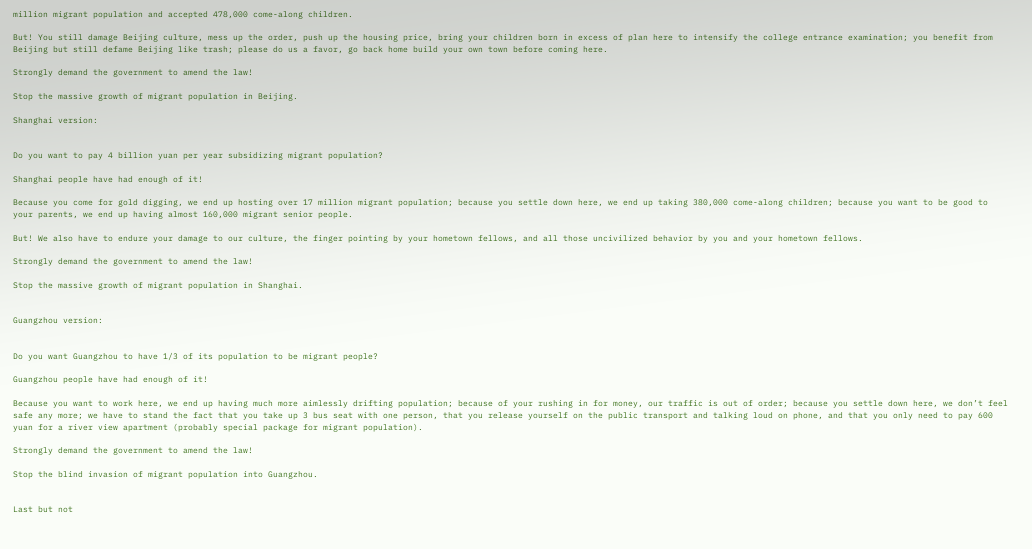million migrant population and accepted 478,000 come-along children.

But! You still damage Beijing culture, mess up the order, push up the housing price, bring your children born in excess of plan here to intensify the college entrance examination; you benefit from Beijing but still defame Beijing like trash; please do us a favor, go back home build your own town before coming here.

Strongly demand the government to amend the law!

Stop the massive growth of migrant population in Beijing.

Shanghai version:


Do you want to pay 4 billion yuan per year subsidizing migrant population?

Shanghai people have had enough of it!

Because you come for gold digging, we end up hosting over 17 million migrant population; because you settle down here, we end up taking 380,000 come-along children; because you want to be good to your parents, we end up having almost 160,000 migrant senior people.

But! We also have to endure your damage to our culture, the finger pointing by your hometown fellows, and all those uncivilized behavior by you and your hometown fellows.

Strongly demand the government to amend the law!

Stop the massive growth of migrant population in Shanghai.


Guangzhou version:


Do you want Guangzhou to have 1/3 of its population to be migrant people?

Guangzhou people have had enough of it!

Because you want to work here, we end up having much more aimlessly drifting population; because of your rushing in for money, our traffic is out of order; because you settle down here, we don’t feel safe any more; we have to stand the fact that you take up 3 bus seat with one person, that you release yourself on the public transport and talking loud on phone, and that you only need to pay 600 yuan for a river view apartment (probably special package for migrant population).

Strongly demand the government to amend the law!

Stop the blind invasion of migrant population into Guangzhou.


Last but not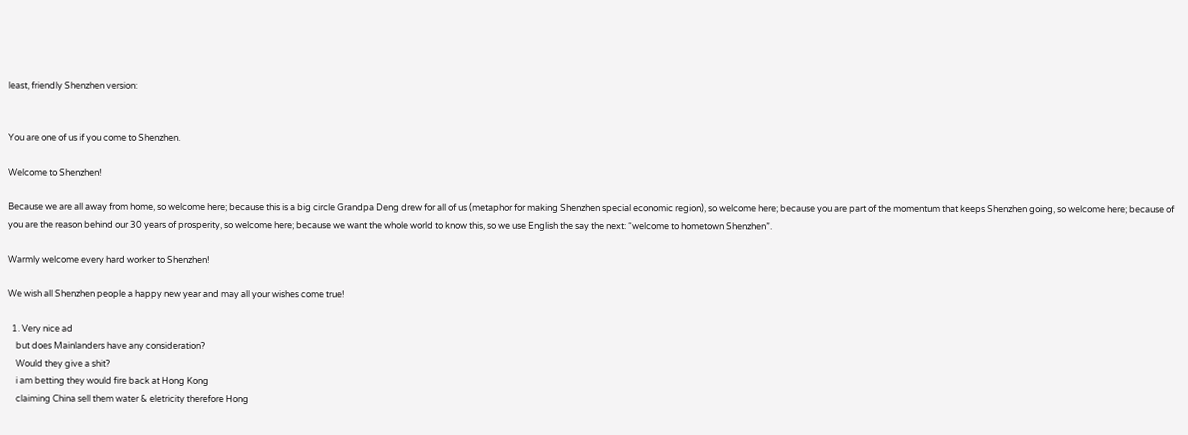least, friendly Shenzhen version:


You are one of us if you come to Shenzhen.

Welcome to Shenzhen!

Because we are all away from home, so welcome here; because this is a big circle Grandpa Deng drew for all of us (metaphor for making Shenzhen special economic region), so welcome here; because you are part of the momentum that keeps Shenzhen going, so welcome here; because of you are the reason behind our 30 years of prosperity, so welcome here; because we want the whole world to know this, so we use English the say the next: “welcome to hometown Shenzhen”.

Warmly welcome every hard worker to Shenzhen!

We wish all Shenzhen people a happy new year and may all your wishes come true!

  1. Very nice ad
    but does Mainlanders have any consideration?
    Would they give a shit?
    i am betting they would fire back at Hong Kong
    claiming China sell them water & eletricity therefore Hong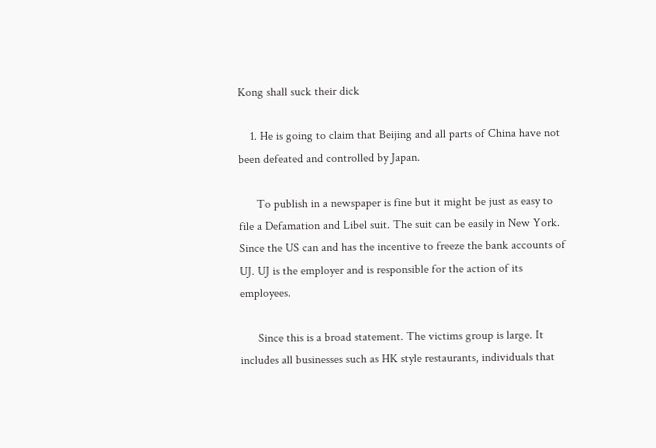Kong shall suck their dick

    1. He is going to claim that Beijing and all parts of China have not been defeated and controlled by Japan.

      To publish in a newspaper is fine but it might be just as easy to file a Defamation and Libel suit. The suit can be easily in New York. Since the US can and has the incentive to freeze the bank accounts of UJ. UJ is the employer and is responsible for the action of its employees.

      Since this is a broad statement. The victims group is large. It includes all businesses such as HK style restaurants, individuals that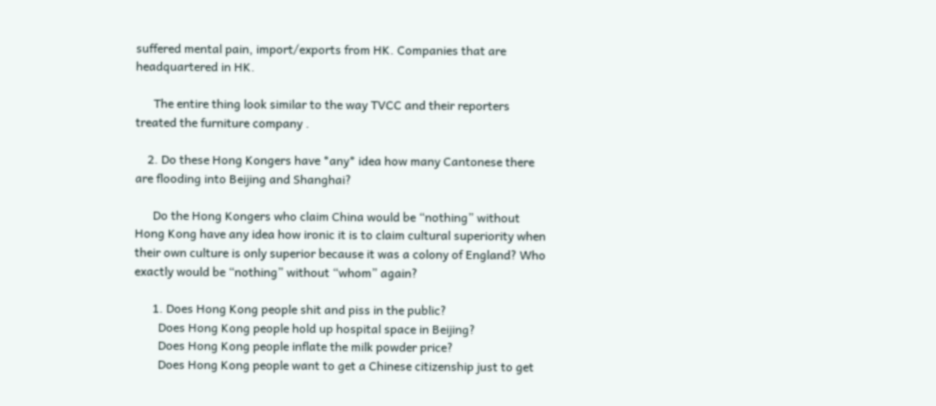suffered mental pain, import/exports from HK. Companies that are headquartered in HK.

      The entire thing look similar to the way TVCC and their reporters treated the furniture company .

    2. Do these Hong Kongers have *any* idea how many Cantonese there are flooding into Beijing and Shanghai?

      Do the Hong Kongers who claim China would be “nothing” without Hong Kong have any idea how ironic it is to claim cultural superiority when their own culture is only superior because it was a colony of England? Who exactly would be “nothing” without “whom” again?

      1. Does Hong Kong people shit and piss in the public?
        Does Hong Kong people hold up hospital space in Beijing?
        Does Hong Kong people inflate the milk powder price?
        Does Hong Kong people want to get a Chinese citizenship just to get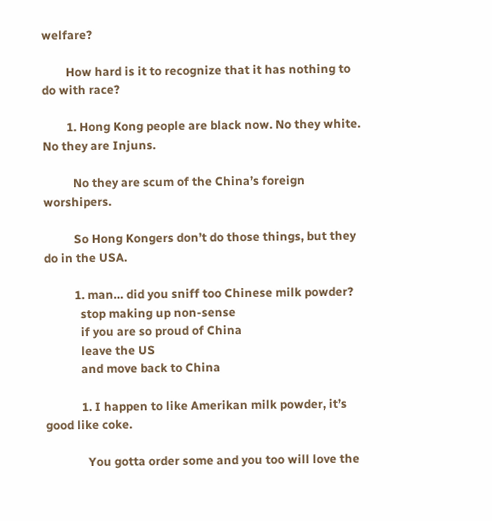welfare?

        How hard is it to recognize that it has nothing to do with race?

        1. Hong Kong people are black now. No they white. No they are Injuns.

          No they are scum of the China’s foreign worshipers.

          So Hong Kongers don’t do those things, but they do in the USA.

          1. man… did you sniff too Chinese milk powder?
            stop making up non-sense
            if you are so proud of China
            leave the US
            and move back to China

            1. I happen to like Amerikan milk powder, it’s good like coke.

              You gotta order some and you too will love the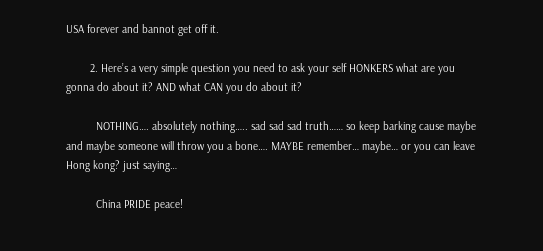USA forever and bannot get off it.

        2. Here’s a very simple question you need to ask your self HONKERS what are you gonna do about it? AND what CAN you do about it?

          NOTHING…. absolutely nothing….. sad sad sad truth…… so keep barking cause maybe and maybe someone will throw you a bone…. MAYBE remember… maybe… or you can leave Hong kong? just saying…

          China PRIDE peace!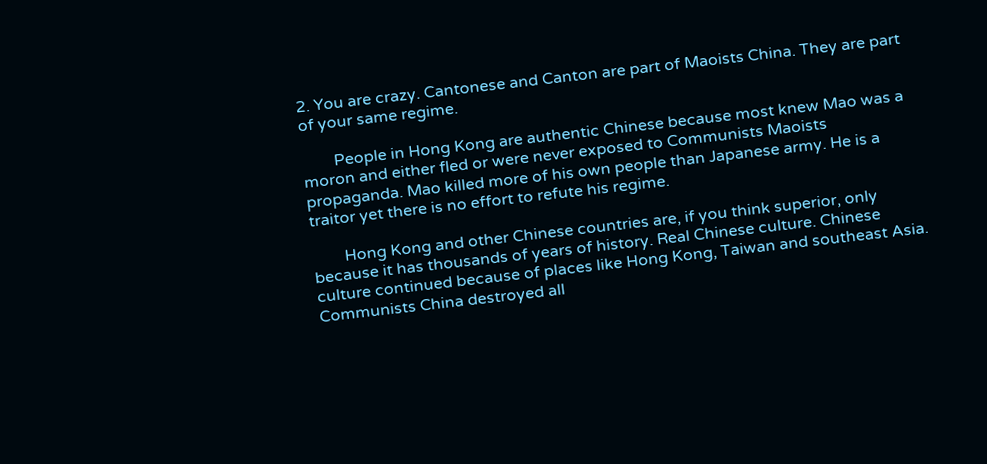2. You are crazy. Cantonese and Canton are part of Maoists China. They are part of your same regime.

        People in Hong Kong are authentic Chinese because most knew Mao was a moron and either fled or were never exposed to Communists Maoists propaganda. Mao killed more of his own people than Japanese army. He is a traitor yet there is no effort to refute his regime.

        Hong Kong and other Chinese countries are, if you think superior, only because it has thousands of years of history. Real Chinese culture. Chinese culture continued because of places like Hong Kong, Taiwan and southeast Asia. Communists China destroyed all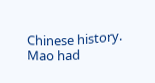Chinese history. Mao had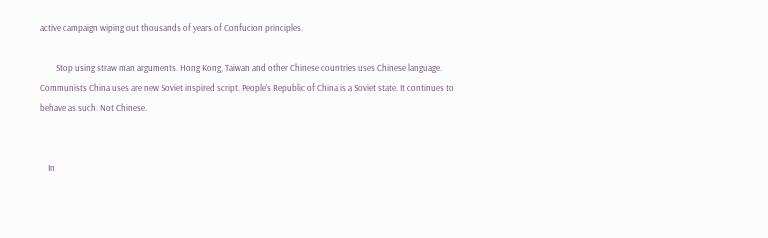active campaign wiping out thousands of years of Confucion principles.

        Stop using straw man arguments. Hong Kong, Taiwan and other Chinese countries uses Chinese language. Communists China uses are new Soviet inspired script. People’s Republic of China is a Soviet state. It continues to behave as such. Not Chinese.


    In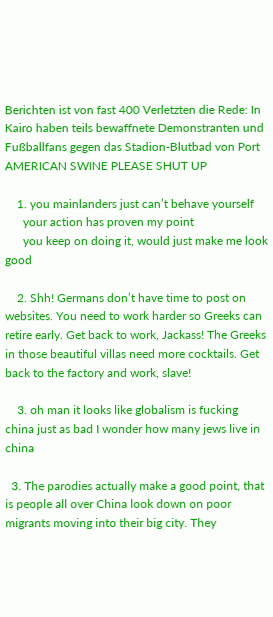Berichten ist von fast 400 Verletzten die Rede: In Kairo haben teils bewaffnete Demonstranten und Fußballfans gegen das Stadion-Blutbad von Port AMERICAN SWINE PLEASE SHUT UP

    1. you mainlanders just can’t behave yourself
      your action has proven my point
      you keep on doing it, would just make me look good

    2. Shh! Germans don’t have time to post on websites. You need to work harder so Greeks can retire early. Get back to work, Jackass! The Greeks in those beautiful villas need more cocktails. Get back to the factory and work, slave!

    3. oh man it looks like globalism is fucking china just as bad I wonder how many jews live in china

  3. The parodies actually make a good point, that is people all over China look down on poor migrants moving into their big city. They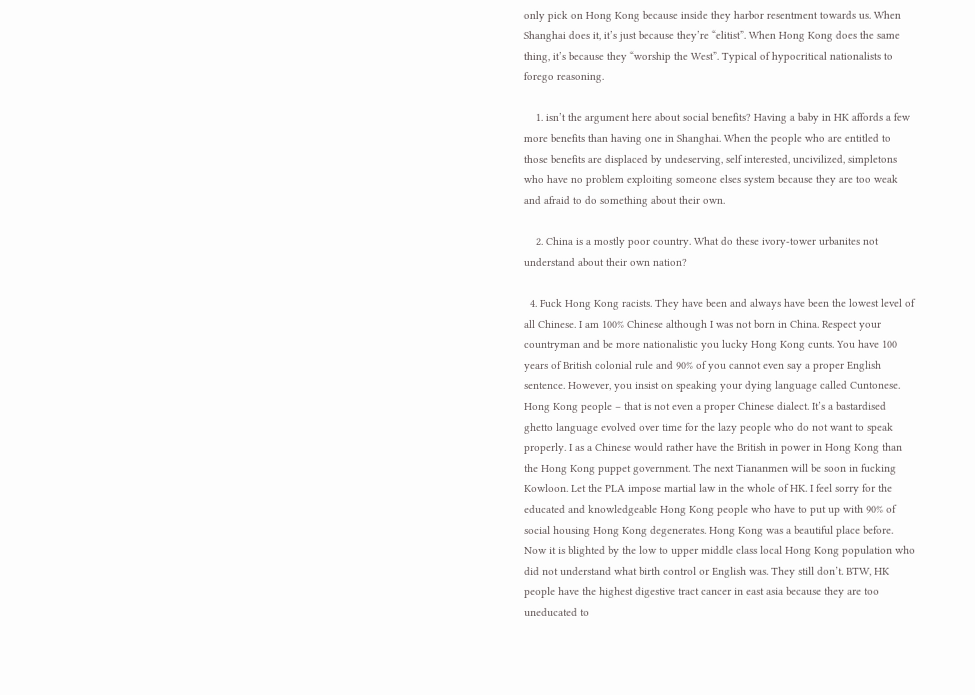only pick on Hong Kong because inside they harbor resentment towards us. When Shanghai does it, it’s just because they’re “elitist”. When Hong Kong does the same thing, it’s because they “worship the West”. Typical of hypocritical nationalists to forego reasoning.

    1. isn’t the argument here about social benefits? Having a baby in HK affords a few more benefits than having one in Shanghai. When the people who are entitled to those benefits are displaced by undeserving, self interested, uncivilized, simpletons who have no problem exploiting someone elses system because they are too weak and afraid to do something about their own.

    2. China is a mostly poor country. What do these ivory-tower urbanites not understand about their own nation?

  4. Fuck Hong Kong racists. They have been and always have been the lowest level of all Chinese. I am 100% Chinese although I was not born in China. Respect your countryman and be more nationalistic you lucky Hong Kong cunts. You have 100 years of British colonial rule and 90% of you cannot even say a proper English sentence. However, you insist on speaking your dying language called Cuntonese. Hong Kong people – that is not even a proper Chinese dialect. It’s a bastardised ghetto language evolved over time for the lazy people who do not want to speak properly. I as a Chinese would rather have the British in power in Hong Kong than the Hong Kong puppet government. The next Tiananmen will be soon in fucking Kowloon. Let the PLA impose martial law in the whole of HK. I feel sorry for the educated and knowledgeable Hong Kong people who have to put up with 90% of social housing Hong Kong degenerates. Hong Kong was a beautiful place before. Now it is blighted by the low to upper middle class local Hong Kong population who did not understand what birth control or English was. They still don’t. BTW, HK people have the highest digestive tract cancer in east asia because they are too uneducated to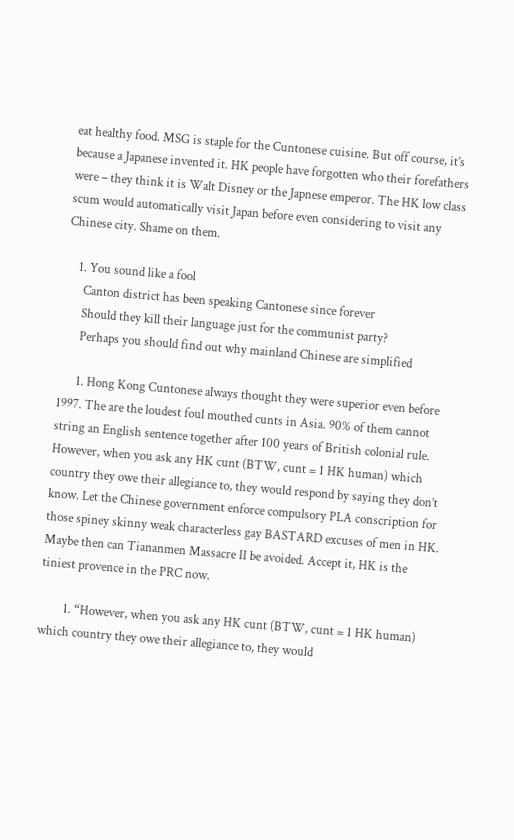eat healthy food. MSG is staple for the Cuntonese cuisine. But off course, it’s because a Japanese invented it. HK people have forgotten who their forefathers were – they think it is Walt Disney or the Japnese emperor. The HK low class scum would automatically visit Japan before even considering to visit any Chinese city. Shame on them.

    1. You sound like a fool
      Canton district has been speaking Cantonese since forever
      Should they kill their language just for the communist party?
      Perhaps you should find out why mainland Chinese are simplified

      1. Hong Kong Cuntonese always thought they were superior even before 1997. The are the loudest foul mouthed cunts in Asia. 90% of them cannot string an English sentence together after 100 years of British colonial rule. However, when you ask any HK cunt (BTW, cunt = 1 HK human) which country they owe their allegiance to, they would respond by saying they don’t know. Let the Chinese government enforce compulsory PLA conscription for those spiney skinny weak characterless gay BASTARD excuses of men in HK. Maybe then can Tiananmen Massacre II be avoided. Accept it, HK is the tiniest provence in the PRC now.

        1. “However, when you ask any HK cunt (BTW, cunt = 1 HK human) which country they owe their allegiance to, they would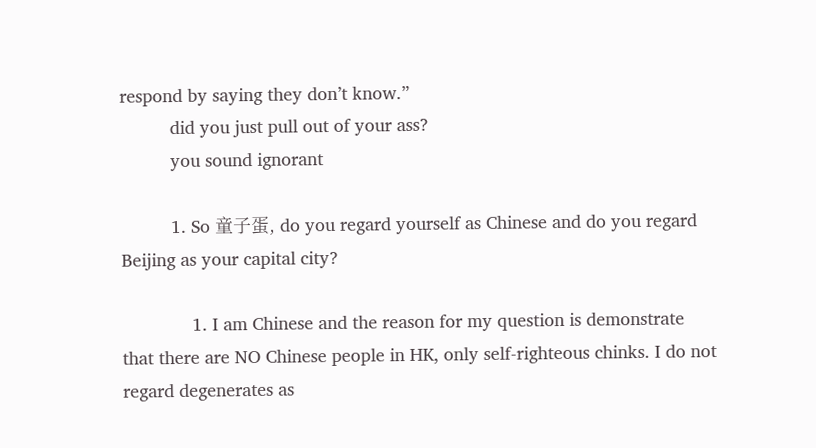respond by saying they don’t know.”
          did you just pull out of your ass?
          you sound ignorant

          1. So 童子蛋, do you regard yourself as Chinese and do you regard Beijing as your capital city?

              1. I am Chinese and the reason for my question is demonstrate that there are NO Chinese people in HK, only self-righteous chinks. I do not regard degenerates as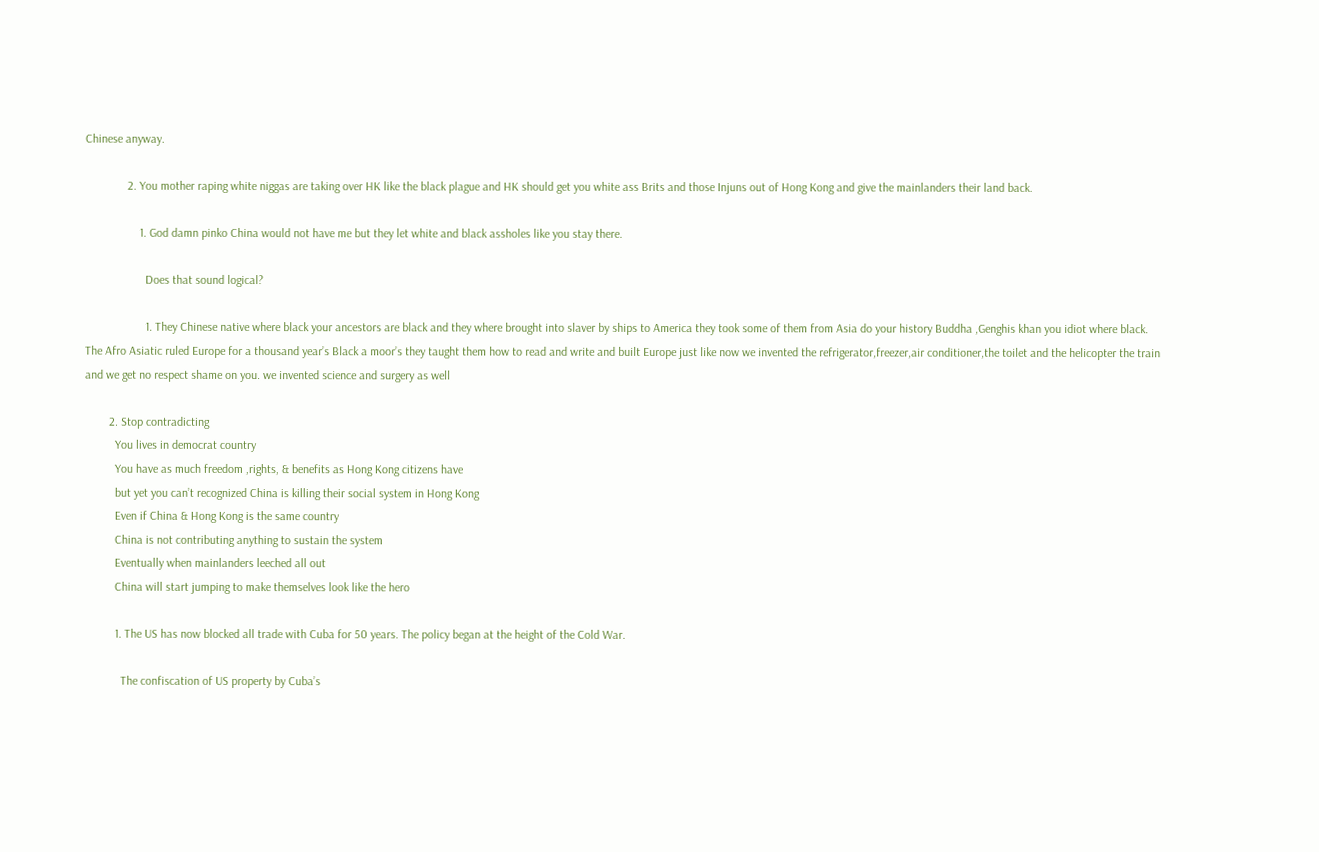Chinese anyway.

              2. You mother raping white niggas are taking over HK like the black plague and HK should get you white ass Brits and those Injuns out of Hong Kong and give the mainlanders their land back.

                  1. God damn pinko China would not have me but they let white and black assholes like you stay there.

                    Does that sound logical?

                    1. They Chinese native where black your ancestors are black and they where brought into slaver by ships to America they took some of them from Asia do your history Buddha ,Genghis khan you idiot where black. The Afro Asiatic ruled Europe for a thousand year’s Black a moor’s they taught them how to read and write and built Europe just like now we invented the refrigerator,freezer,air conditioner,the toilet and the helicopter the train and we get no respect shame on you. we invented science and surgery as well

        2. Stop contradicting
          You lives in democrat country
          You have as much freedom ,rights, & benefits as Hong Kong citizens have
          but yet you can’t recognized China is killing their social system in Hong Kong
          Even if China & Hong Kong is the same country
          China is not contributing anything to sustain the system
          Eventually when mainlanders leeched all out
          China will start jumping to make themselves look like the hero

          1. The US has now blocked all trade with Cuba for 50 years. The policy began at the height of the Cold War.

            The confiscation of US property by Cuba’s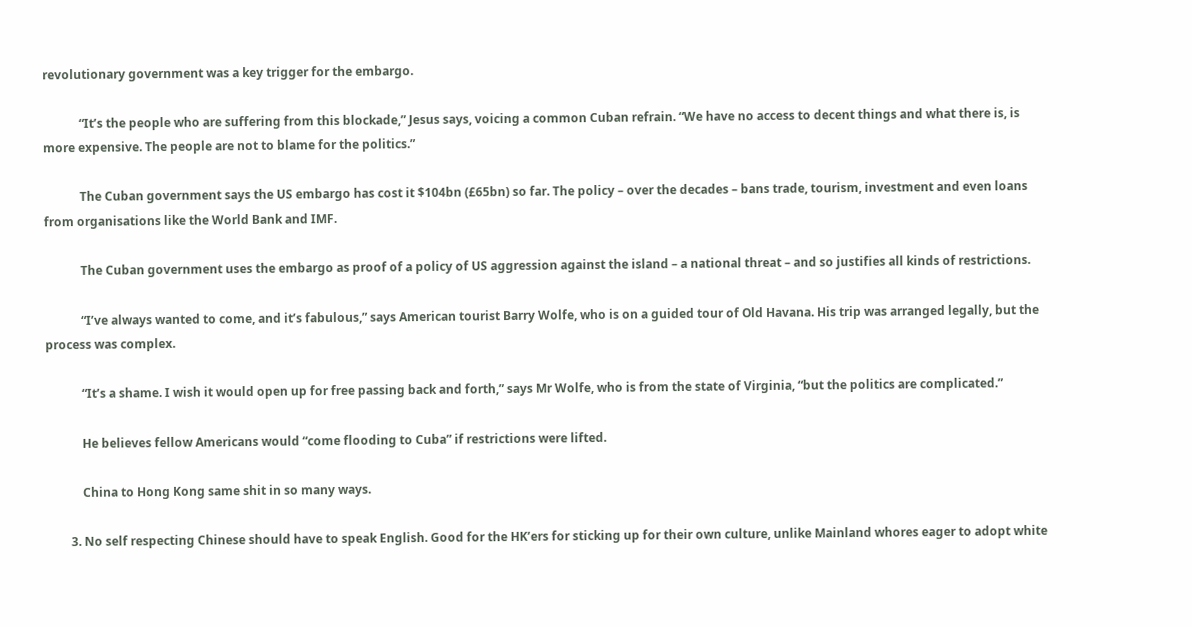revolutionary government was a key trigger for the embargo.

            “It’s the people who are suffering from this blockade,” Jesus says, voicing a common Cuban refrain. “We have no access to decent things and what there is, is more expensive. The people are not to blame for the politics.”

            The Cuban government says the US embargo has cost it $104bn (£65bn) so far. The policy – over the decades – bans trade, tourism, investment and even loans from organisations like the World Bank and IMF.

            The Cuban government uses the embargo as proof of a policy of US aggression against the island – a national threat – and so justifies all kinds of restrictions.

            “I’ve always wanted to come, and it’s fabulous,” says American tourist Barry Wolfe, who is on a guided tour of Old Havana. His trip was arranged legally, but the process was complex.

            “It’s a shame. I wish it would open up for free passing back and forth,” says Mr Wolfe, who is from the state of Virginia, “but the politics are complicated.”

            He believes fellow Americans would “come flooding to Cuba” if restrictions were lifted.

            China to Hong Kong same shit in so many ways.

        3. No self respecting Chinese should have to speak English. Good for the HK’ers for sticking up for their own culture, unlike Mainland whores eager to adopt white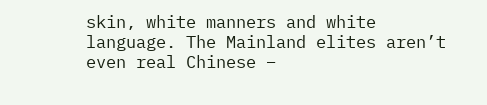skin, white manners and white language. The Mainland elites aren’t even real Chinese –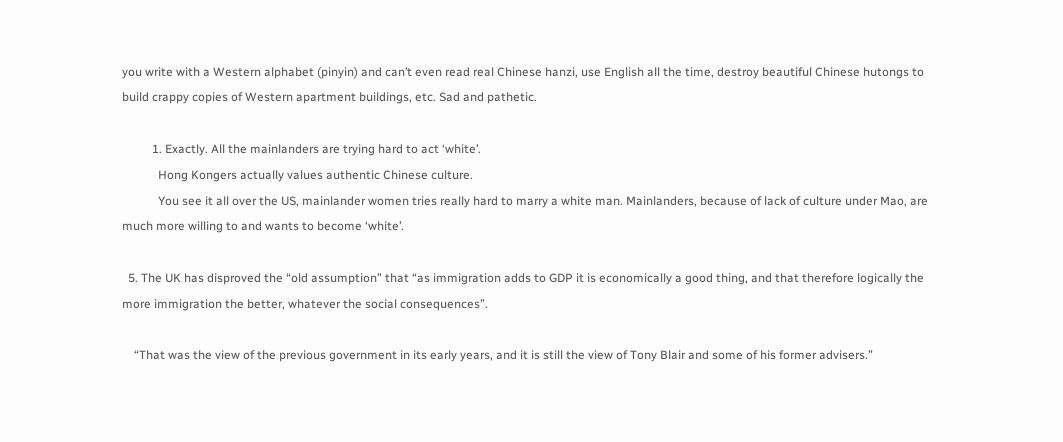you write with a Western alphabet (pinyin) and can’t even read real Chinese hanzi, use English all the time, destroy beautiful Chinese hutongs to build crappy copies of Western apartment buildings, etc. Sad and pathetic.

          1. Exactly. All the mainlanders are trying hard to act ‘white’.
            Hong Kongers actually values authentic Chinese culture.
            You see it all over the US, mainlander women tries really hard to marry a white man. Mainlanders, because of lack of culture under Mao, are much more willing to and wants to become ‘white’.

  5. The UK has disproved the “old assumption” that “as immigration adds to GDP it is economically a good thing, and that therefore logically the more immigration the better, whatever the social consequences”.

    “That was the view of the previous government in its early years, and it is still the view of Tony Blair and some of his former advisers.”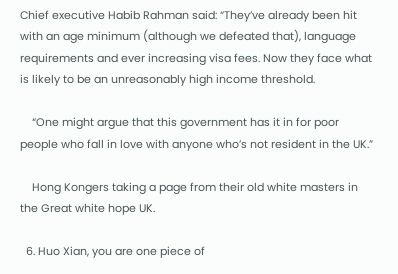Chief executive Habib Rahman said: “They’ve already been hit with an age minimum (although we defeated that), language requirements and ever increasing visa fees. Now they face what is likely to be an unreasonably high income threshold.

    “One might argue that this government has it in for poor people who fall in love with anyone who’s not resident in the UK.”

    Hong Kongers taking a page from their old white masters in the Great white hope UK.

  6. Huo Xian, you are one piece of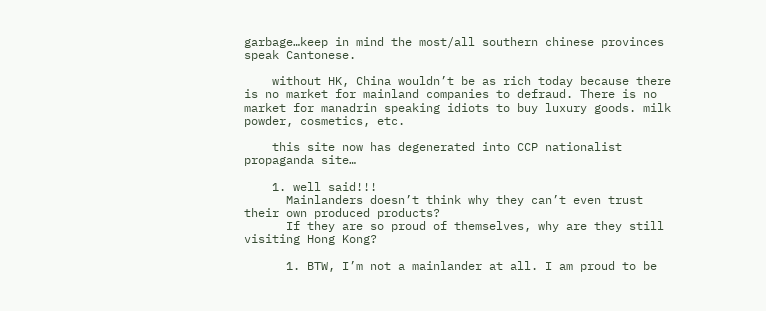garbage…keep in mind the most/all southern chinese provinces speak Cantonese.

    without HK, China wouldn’t be as rich today because there is no market for mainland companies to defraud. There is no market for manadrin speaking idiots to buy luxury goods. milk powder, cosmetics, etc.

    this site now has degenerated into CCP nationalist propaganda site…

    1. well said!!!
      Mainlanders doesn’t think why they can’t even trust their own produced products?
      If they are so proud of themselves, why are they still visiting Hong Kong?

      1. BTW, I’m not a mainlander at all. I am proud to be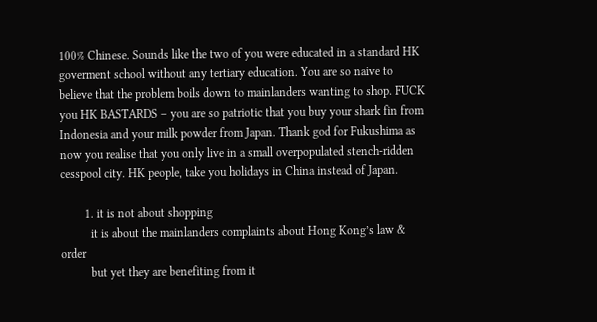100% Chinese. Sounds like the two of you were educated in a standard HK goverment school without any tertiary education. You are so naive to believe that the problem boils down to mainlanders wanting to shop. FUCK you HK BASTARDS – you are so patriotic that you buy your shark fin from Indonesia and your milk powder from Japan. Thank god for Fukushima as now you realise that you only live in a small overpopulated stench-ridden cesspool city. HK people, take you holidays in China instead of Japan.

        1. it is not about shopping
          it is about the mainlanders complaints about Hong Kong’s law & order
          but yet they are benefiting from it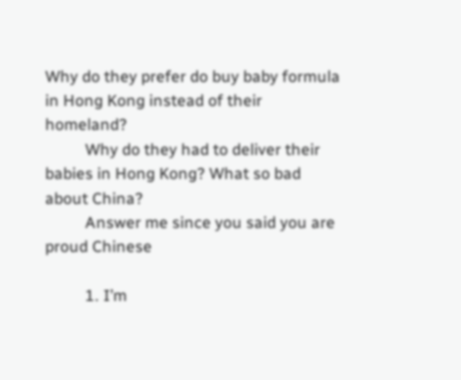Why do they prefer do buy baby formula in Hong Kong instead of their homeland?
          Why do they had to deliver their babies in Hong Kong? What so bad about China?
          Answer me since you said you are proud Chinese

          1. I’m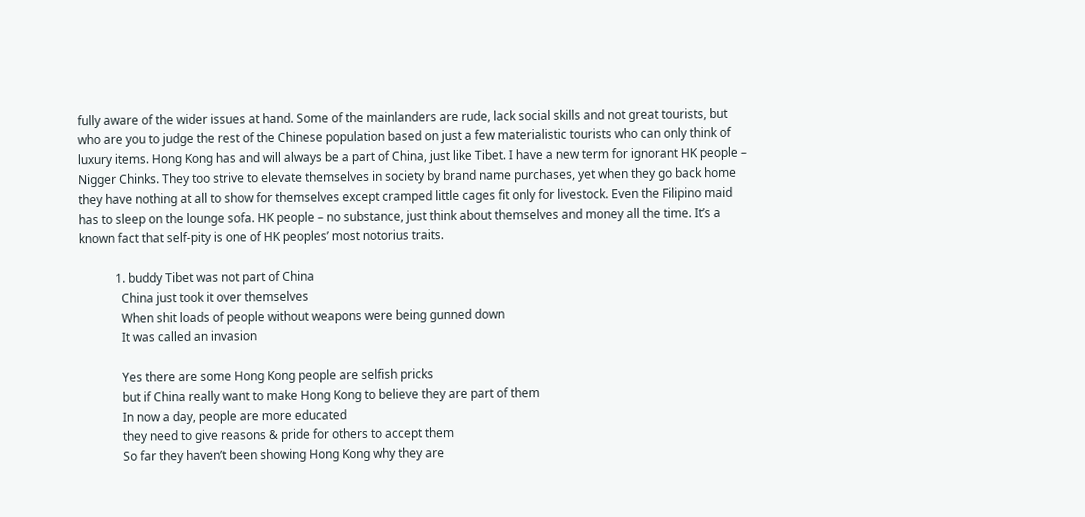fully aware of the wider issues at hand. Some of the mainlanders are rude, lack social skills and not great tourists, but who are you to judge the rest of the Chinese population based on just a few materialistic tourists who can only think of luxury items. Hong Kong has and will always be a part of China, just like Tibet. I have a new term for ignorant HK people – Nigger Chinks. They too strive to elevate themselves in society by brand name purchases, yet when they go back home they have nothing at all to show for themselves except cramped little cages fit only for livestock. Even the Filipino maid has to sleep on the lounge sofa. HK people – no substance, just think about themselves and money all the time. It’s a known fact that self-pity is one of HK peoples’ most notorius traits.

            1. buddy Tibet was not part of China
              China just took it over themselves
              When shit loads of people without weapons were being gunned down
              It was called an invasion

              Yes there are some Hong Kong people are selfish pricks
              but if China really want to make Hong Kong to believe they are part of them
              In now a day, people are more educated
              they need to give reasons & pride for others to accept them
              So far they haven’t been showing Hong Kong why they are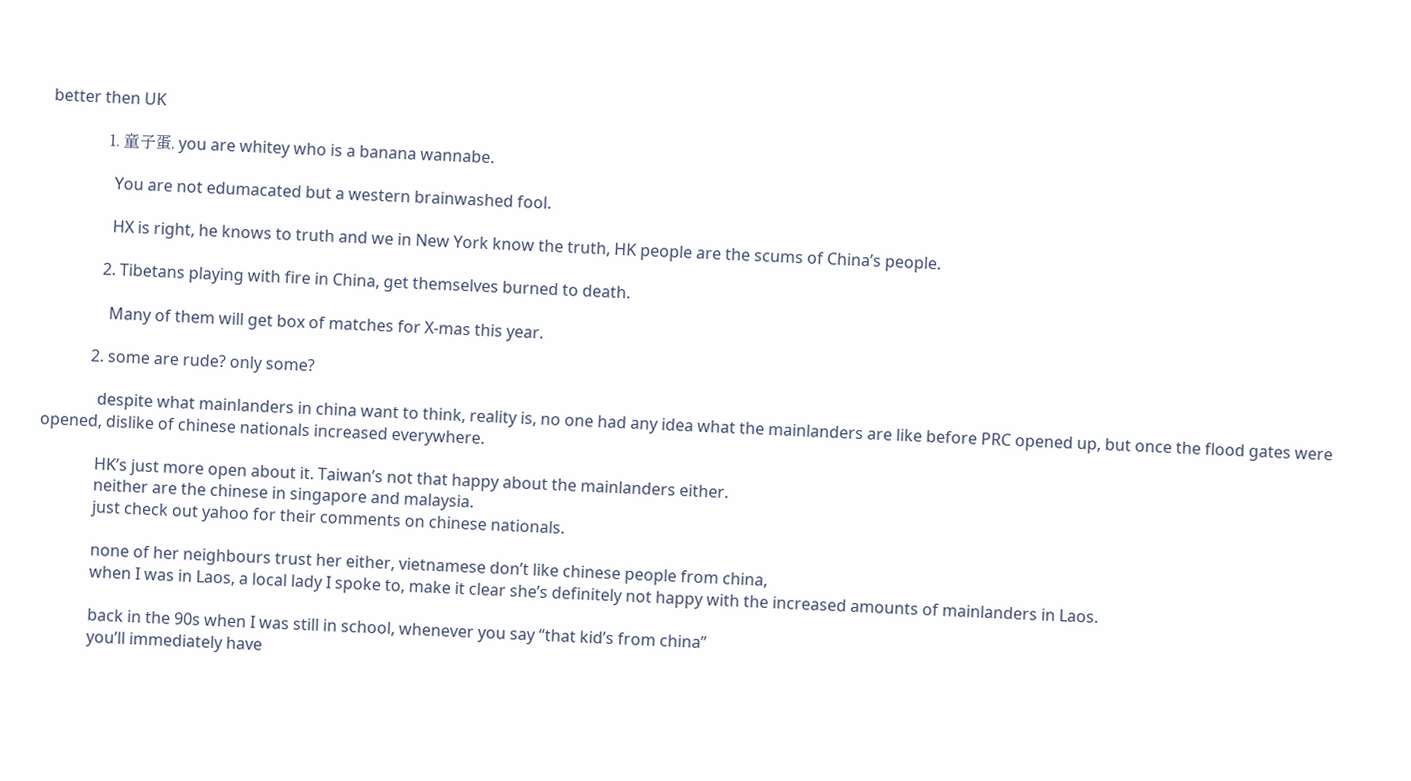better then UK

              1. 童子蛋, you are whitey who is a banana wannabe.

                You are not edumacated but a western brainwashed fool.

                HX is right, he knows to truth and we in New York know the truth, HK people are the scums of China’s people.

              2. Tibetans playing with fire in China, get themselves burned to death.

                Many of them will get box of matches for X-mas this year.

            2. some are rude? only some?

              despite what mainlanders in china want to think, reality is, no one had any idea what the mainlanders are like before PRC opened up, but once the flood gates were opened, dislike of chinese nationals increased everywhere.

              HK’s just more open about it. Taiwan’s not that happy about the mainlanders either.
              neither are the chinese in singapore and malaysia.
              just check out yahoo for their comments on chinese nationals.

              none of her neighbours trust her either, vietnamese don’t like chinese people from china,
              when I was in Laos, a local lady I spoke to, make it clear she’s definitely not happy with the increased amounts of mainlanders in Laos.

              back in the 90s when I was still in school, whenever you say “that kid’s from china”
              you’ll immediately have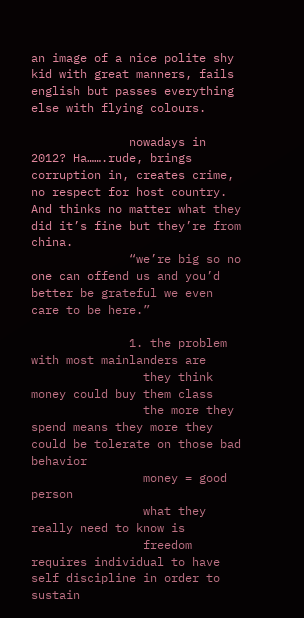an image of a nice polite shy kid with great manners, fails english but passes everything else with flying colours.

              nowadays in 2012? Ha…….rude, brings corruption in, creates crime, no respect for host country. And thinks no matter what they did it’s fine but they’re from china.
              “we’re big so no one can offend us and you’d better be grateful we even care to be here.”

              1. the problem with most mainlanders are
                they think money could buy them class
                the more they spend means they more they could be tolerate on those bad behavior
                money = good person
                what they really need to know is
                freedom requires individual to have self discipline in order to sustain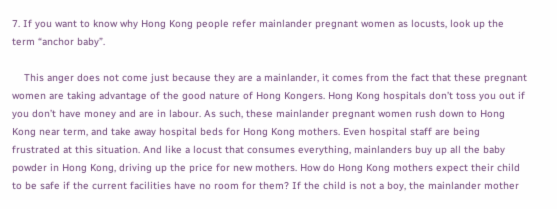7. If you want to know why Hong Kong people refer mainlander pregnant women as locusts, look up the term “anchor baby”.

    This anger does not come just because they are a mainlander, it comes from the fact that these pregnant women are taking advantage of the good nature of Hong Kongers. Hong Kong hospitals don’t toss you out if you don’t have money and are in labour. As such, these mainlander pregnant women rush down to Hong Kong near term, and take away hospital beds for Hong Kong mothers. Even hospital staff are being frustrated at this situation. And like a locust that consumes everything, mainlanders buy up all the baby powder in Hong Kong, driving up the price for new mothers. How do Hong Kong mothers expect their child to be safe if the current facilities have no room for them? If the child is not a boy, the mainlander mother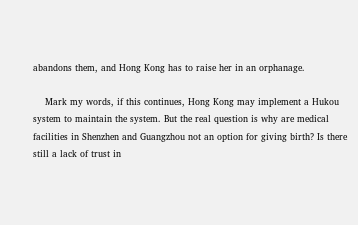abandons them, and Hong Kong has to raise her in an orphanage.

    Mark my words, if this continues, Hong Kong may implement a Hukou system to maintain the system. But the real question is why are medical facilities in Shenzhen and Guangzhou not an option for giving birth? Is there still a lack of trust in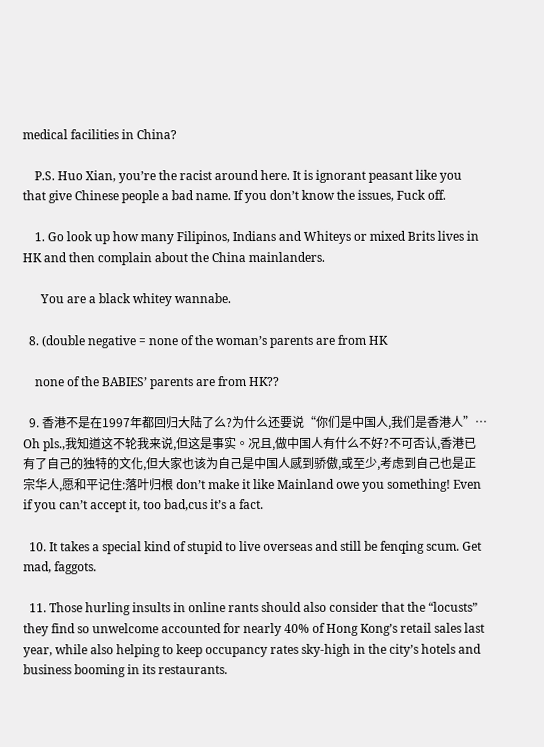medical facilities in China?

    P.S. Huo Xian, you’re the racist around here. It is ignorant peasant like you that give Chinese people a bad name. If you don’t know the issues, Fuck off.

    1. Go look up how many Filipinos, Indians and Whiteys or mixed Brits lives in HK and then complain about the China mainlanders.

      You are a black whitey wannabe.

  8. (double negative = none of the woman’s parents are from HK

    none of the BABIES’ parents are from HK??

  9. 香港不是在1997年都回归大陆了么?为什么还要说“你们是中国人,我们是香港人”… Oh pls.,我知道这不轮我来说,但这是事实。况且,做中国人有什么不好?不可否认,香港已有了自己的独特的文化,但大家也该为自己是中国人感到骄傲,或至少,考虑到自己也是正宗华人,愿和平记住:落叶归根 don’t make it like Mainland owe you something! Even if you can’t accept it, too bad,cus it’s a fact.

  10. It takes a special kind of stupid to live overseas and still be fenqing scum. Get mad, faggots.

  11. Those hurling insults in online rants should also consider that the “locusts” they find so unwelcome accounted for nearly 40% of Hong Kong’s retail sales last year, while also helping to keep occupancy rates sky-high in the city’s hotels and business booming in its restaurants.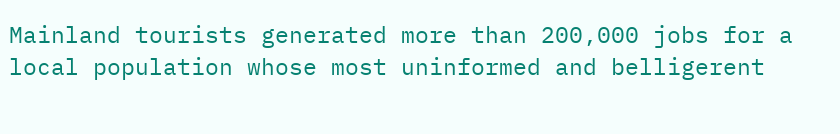Mainland tourists generated more than 200,000 jobs for a local population whose most uninformed and belligerent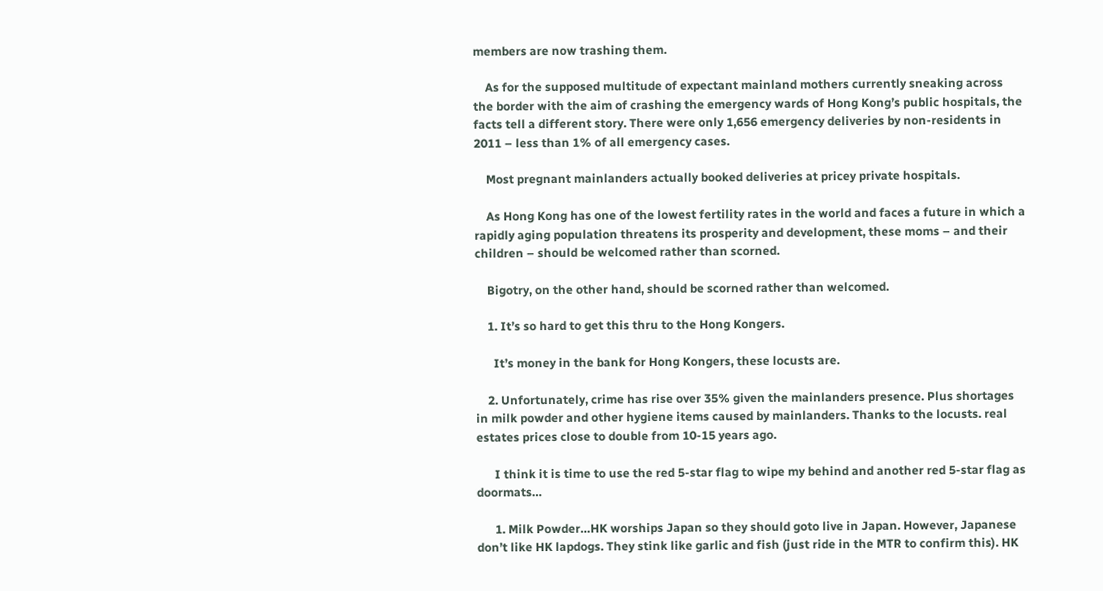members are now trashing them.

    As for the supposed multitude of expectant mainland mothers currently sneaking across the border with the aim of crashing the emergency wards of Hong Kong’s public hospitals, the facts tell a different story. There were only 1,656 emergency deliveries by non-residents in 2011 – less than 1% of all emergency cases.

    Most pregnant mainlanders actually booked deliveries at pricey private hospitals.

    As Hong Kong has one of the lowest fertility rates in the world and faces a future in which a rapidly aging population threatens its prosperity and development, these moms – and their children – should be welcomed rather than scorned.

    Bigotry, on the other hand, should be scorned rather than welcomed.

    1. It’s so hard to get this thru to the Hong Kongers.

      It’s money in the bank for Hong Kongers, these locusts are.

    2. Unfortunately, crime has rise over 35% given the mainlanders presence. Plus shortages in milk powder and other hygiene items caused by mainlanders. Thanks to the locusts. real estates prices close to double from 10-15 years ago.

      I think it is time to use the red 5-star flag to wipe my behind and another red 5-star flag as doormats…

      1. Milk Powder…HK worships Japan so they should goto live in Japan. However, Japanese don’t like HK lapdogs. They stink like garlic and fish (just ride in the MTR to confirm this). HK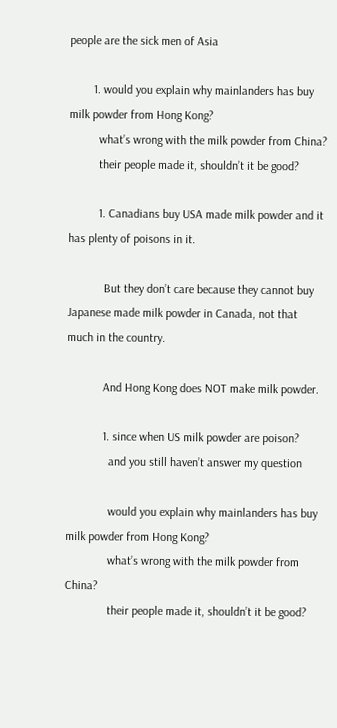people are the sick men of Asia

        1. would you explain why mainlanders has buy milk powder from Hong Kong?
          what’s wrong with the milk powder from China?
          their people made it, shouldn’t it be good?

          1. Canadians buy USA made milk powder and it has plenty of poisons in it.

            But they don’t care because they cannot buy Japanese made milk powder in Canada, not that much in the country.

            And Hong Kong does NOT make milk powder.

            1. since when US milk powder are poison?
              and you still haven’t answer my question

              would you explain why mainlanders has buy milk powder from Hong Kong?
              what’s wrong with the milk powder from China?
              their people made it, shouldn’t it be good?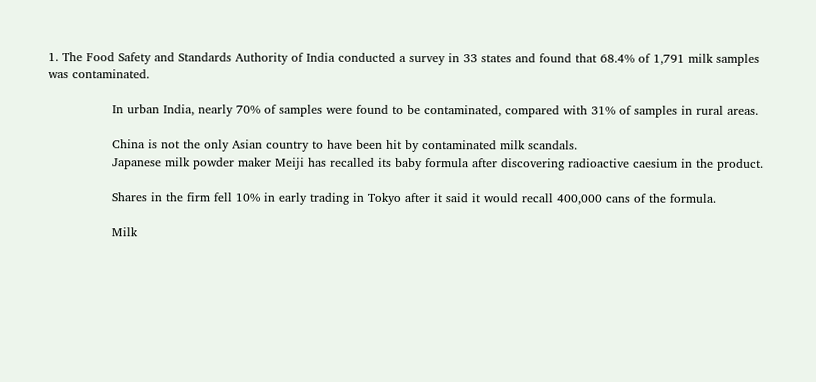1. The Food Safety and Standards Authority of India conducted a survey in 33 states and found that 68.4% of 1,791 milk samples was contaminated.

                In urban India, nearly 70% of samples were found to be contaminated, compared with 31% of samples in rural areas.

                China is not the only Asian country to have been hit by contaminated milk scandals.
                Japanese milk powder maker Meiji has recalled its baby formula after discovering radioactive caesium in the product.

                Shares in the firm fell 10% in early trading in Tokyo after it said it would recall 400,000 cans of the formula.

                Milk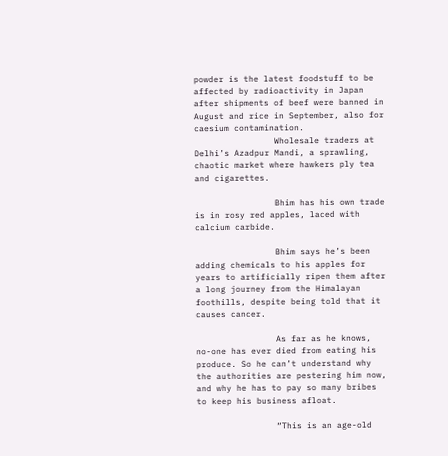powder is the latest foodstuff to be affected by radioactivity in Japan after shipments of beef were banned in August and rice in September, also for caesium contamination.
                Wholesale traders at Delhi’s Azadpur Mandi, a sprawling, chaotic market where hawkers ply tea and cigarettes.

                Bhim has his own trade is in rosy red apples, laced with calcium carbide.

                Bhim says he’s been adding chemicals to his apples for years to artificially ripen them after a long journey from the Himalayan foothills, despite being told that it causes cancer.

                As far as he knows, no-one has ever died from eating his produce. So he can’t understand why the authorities are pestering him now, and why he has to pay so many bribes to keep his business afloat.

                “This is an age-old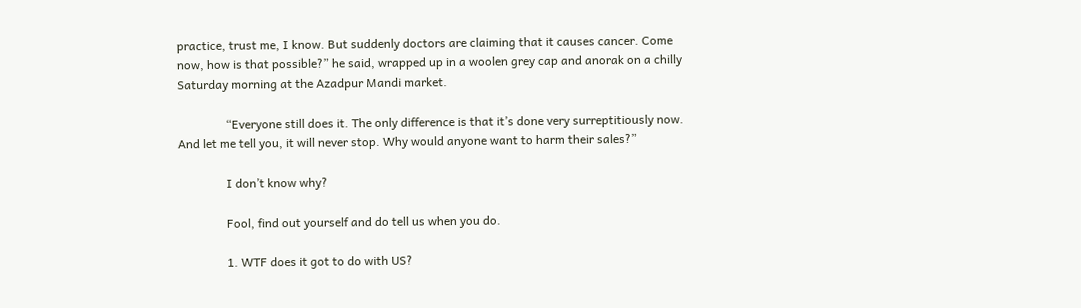practice, trust me, I know. But suddenly doctors are claiming that it causes cancer. Come now, how is that possible?” he said, wrapped up in a woolen grey cap and anorak on a chilly Saturday morning at the Azadpur Mandi market.

                “Everyone still does it. The only difference is that it’s done very surreptitiously now. And let me tell you, it will never stop. Why would anyone want to harm their sales?”

                I don’t know why?

                Fool, find out yourself and do tell us when you do.

                1. WTF does it got to do with US?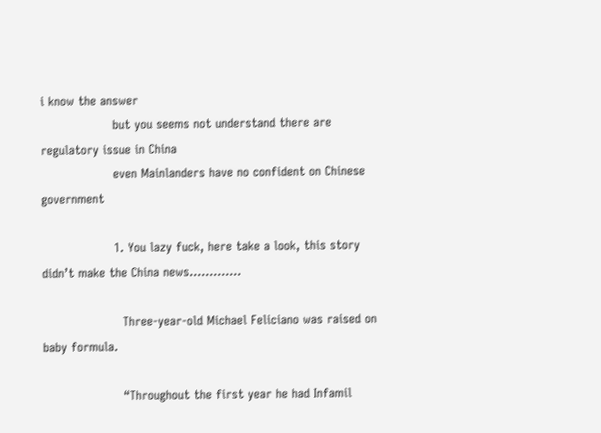i know the answer
                  but you seems not understand there are regulatory issue in China
                  even Mainlanders have no confident on Chinese government

                  1. You lazy fuck, here take a look, this story didn’t make the China news………….

                    Three-year-old Michael Feliciano was raised on baby formula.

                    “Throughout the first year he had Infamil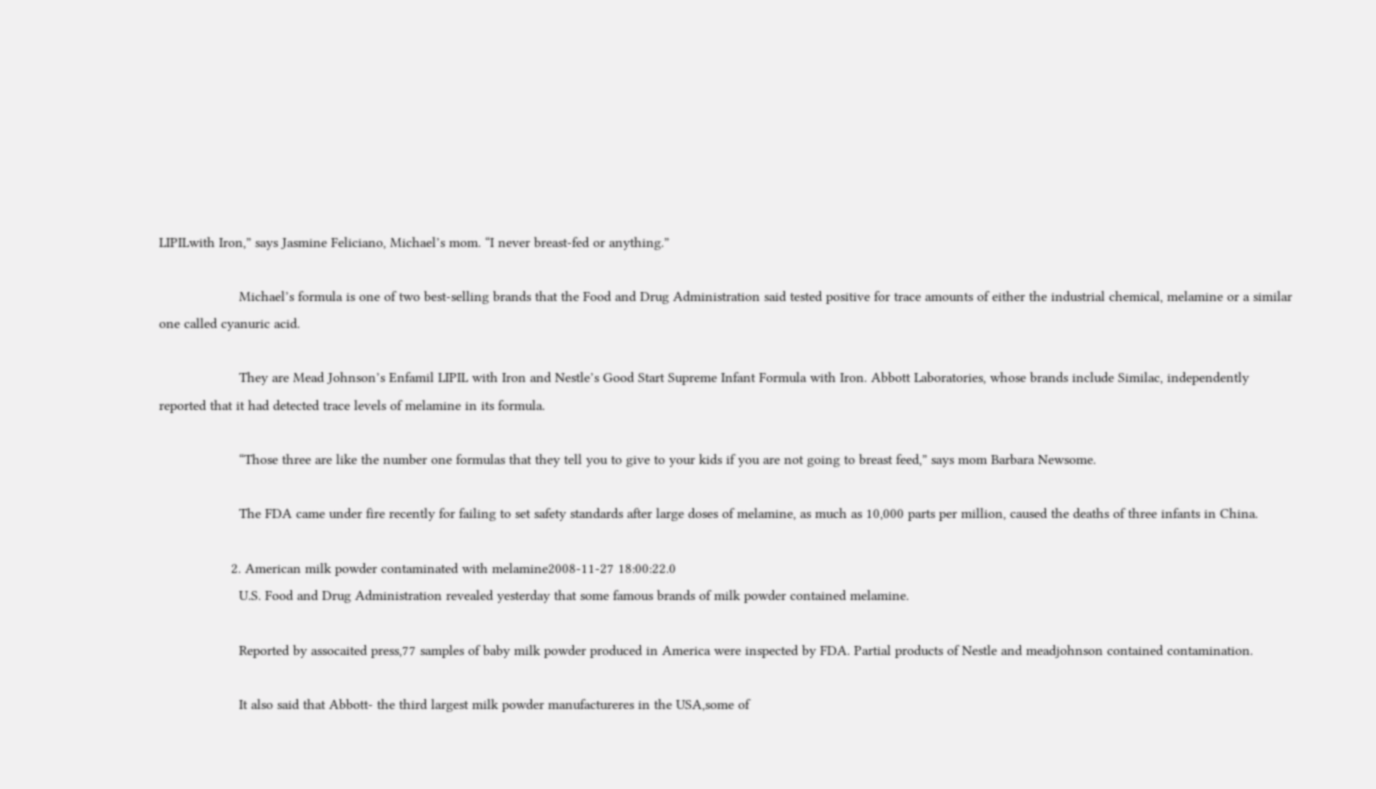LIPILwith Iron,” says Jasmine Feliciano, Michael’s mom. “I never breast-fed or anything.”

                    Michael’s formula is one of two best-selling brands that the Food and Drug Administration said tested positive for trace amounts of either the industrial chemical, melamine or a similar one called cyanuric acid.

                    They are Mead Johnson’s Enfamil LIPIL with Iron and Nestle’s Good Start Supreme Infant Formula with Iron. Abbott Laboratories, whose brands include Similac, independently reported that it had detected trace levels of melamine in its formula.

                    “Those three are like the number one formulas that they tell you to give to your kids if you are not going to breast feed,” says mom Barbara Newsome.

                    The FDA came under fire recently for failing to set safety standards after large doses of melamine, as much as 10,000 parts per million, caused the deaths of three infants in China.

                  2. American milk powder contaminated with melamine2008-11-27 18:00:22.0
                    U.S. Food and Drug Administration revealed yesterday that some famous brands of milk powder contained melamine.

                    Reported by assocaited press,77 samples of baby milk powder produced in America were inspected by FDA. Partial products of Nestle and meadjohnson contained contamination.

                    It also said that Abbott- the third largest milk powder manufactureres in the USA,some of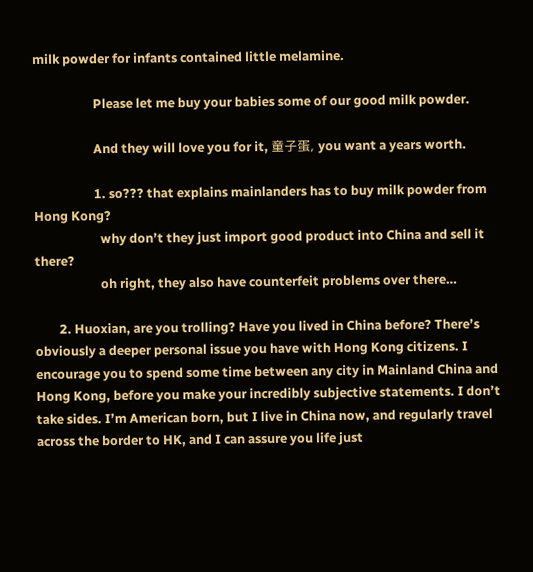milk powder for infants contained little melamine.

                    Please let me buy your babies some of our good milk powder.

                    And they will love you for it, 童子蛋, you want a years worth.

                    1. so??? that explains mainlanders has to buy milk powder from Hong Kong?
                      why don’t they just import good product into China and sell it there?
                      oh right, they also have counterfeit problems over there…

        2. Huoxian, are you trolling? Have you lived in China before? There’s obviously a deeper personal issue you have with Hong Kong citizens. I encourage you to spend some time between any city in Mainland China and Hong Kong, before you make your incredibly subjective statements. I don’t take sides. I’m American born, but I live in China now, and regularly travel across the border to HK, and I can assure you life just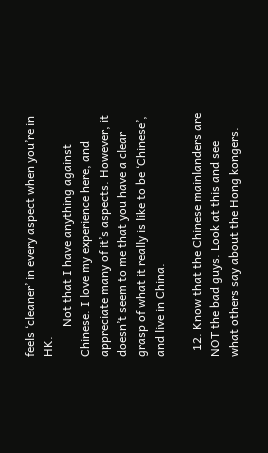feels ‘cleaner’ in every aspect when you’re in HK.
          Not that I have anything against Chinese. I love my experience here, and appreciate many of it’s aspects. However, it doesn’t seem to me that you have a clear grasp of what it really is like to be ‘Chinese’, and live in China.

  12. Know that the Chinese mainlanders are NOT the bad guys. Look at this and see what others say about the Hong kongers.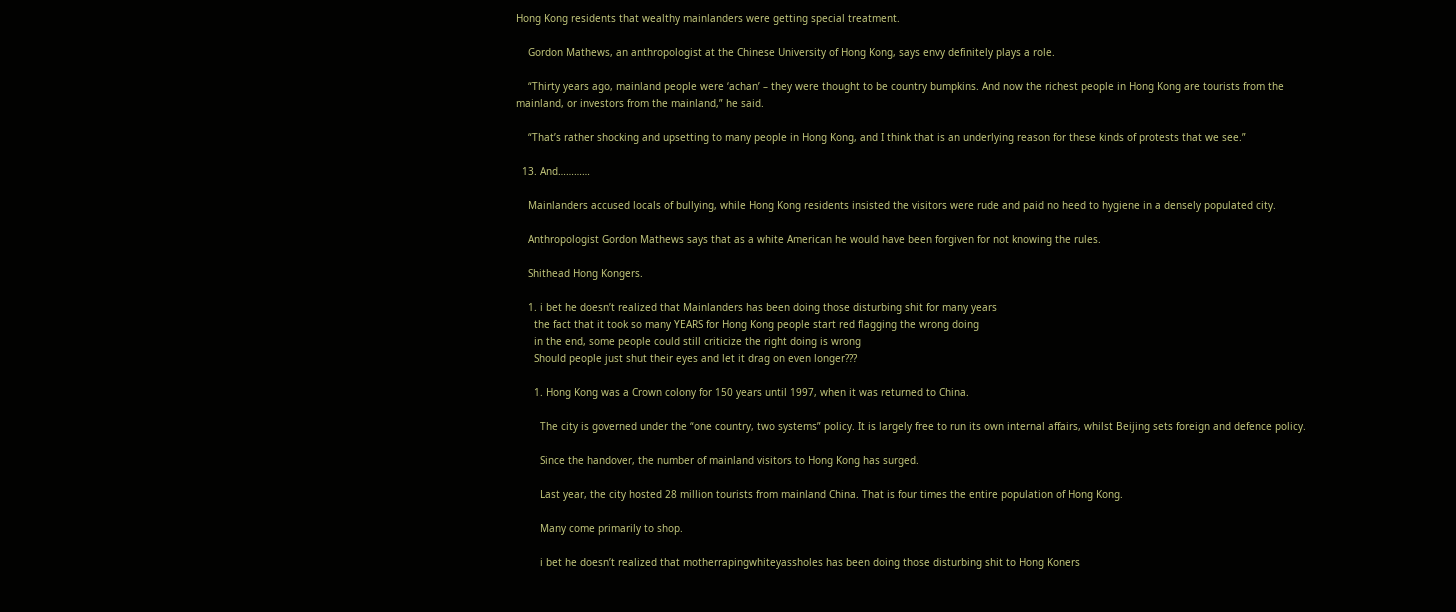Hong Kong residents that wealthy mainlanders were getting special treatment.

    Gordon Mathews, an anthropologist at the Chinese University of Hong Kong, says envy definitely plays a role.

    “Thirty years ago, mainland people were ‘achan’ – they were thought to be country bumpkins. And now the richest people in Hong Kong are tourists from the mainland, or investors from the mainland,” he said.

    “That’s rather shocking and upsetting to many people in Hong Kong, and I think that is an underlying reason for these kinds of protests that we see.”

  13. And…………

    Mainlanders accused locals of bullying, while Hong Kong residents insisted the visitors were rude and paid no heed to hygiene in a densely populated city.

    Anthropologist Gordon Mathews says that as a white American he would have been forgiven for not knowing the rules.

    Shithead Hong Kongers.

    1. i bet he doesn’t realized that Mainlanders has been doing those disturbing shit for many years
      the fact that it took so many YEARS for Hong Kong people start red flagging the wrong doing
      in the end, some people could still criticize the right doing is wrong
      Should people just shut their eyes and let it drag on even longer???

      1. Hong Kong was a Crown colony for 150 years until 1997, when it was returned to China.

        The city is governed under the “one country, two systems” policy. It is largely free to run its own internal affairs, whilst Beijing sets foreign and defence policy.

        Since the handover, the number of mainland visitors to Hong Kong has surged.

        Last year, the city hosted 28 million tourists from mainland China. That is four times the entire population of Hong Kong.

        Many come primarily to shop.

        i bet he doesn’t realized that motherrapingwhiteyassholes has been doing those disturbing shit to Hong Koners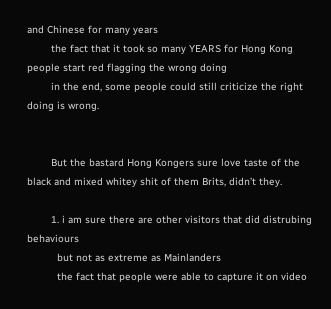and Chinese for many years
        the fact that it took so many YEARS for Hong Kong people start red flagging the wrong doing
        in the end, some people could still criticize the right doing is wrong.


        But the bastard Hong Kongers sure love taste of the black and mixed whitey shit of them Brits, didn’t they.

        1. i am sure there are other visitors that did distrubing behaviours
          but not as extreme as Mainlanders
          the fact that people were able to capture it on video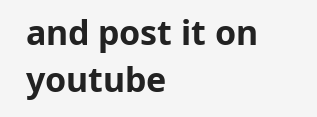and post it on youtube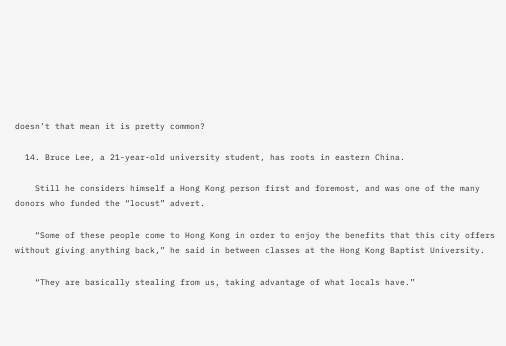doesn’t that mean it is pretty common?

  14. Bruce Lee, a 21-year-old university student, has roots in eastern China.

    Still he considers himself a Hong Kong person first and foremost, and was one of the many donors who funded the “locust” advert.

    “Some of these people come to Hong Kong in order to enjoy the benefits that this city offers without giving anything back,” he said in between classes at the Hong Kong Baptist University.

    “They are basically stealing from us, taking advantage of what locals have.”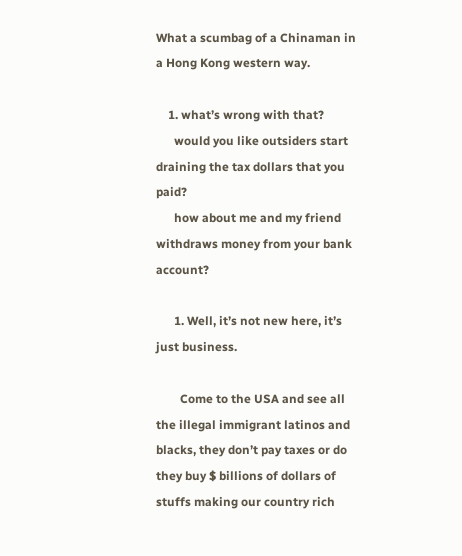What a scumbag of a Chinaman in a Hong Kong western way.

    1. what’s wrong with that?
      would you like outsiders start draining the tax dollars that you paid?
      how about me and my friend withdraws money from your bank account?

      1. Well, it’s not new here, it’s just business.

        Come to the USA and see all the illegal immigrant latinos and blacks, they don’t pay taxes or do they buy $ billions of dollars of stuffs making our country rich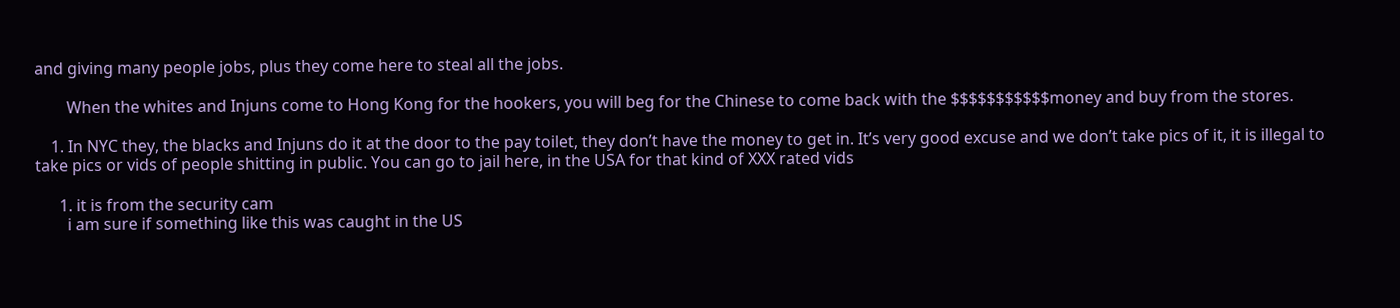and giving many people jobs, plus they come here to steal all the jobs.

        When the whites and Injuns come to Hong Kong for the hookers, you will beg for the Chinese to come back with the $$$$$$$$$$$money and buy from the stores.

    1. In NYC they, the blacks and Injuns do it at the door to the pay toilet, they don’t have the money to get in. It’s very good excuse and we don’t take pics of it, it is illegal to take pics or vids of people shitting in public. You can go to jail here, in the USA for that kind of XXX rated vids

      1. it is from the security cam
        i am sure if something like this was caught in the US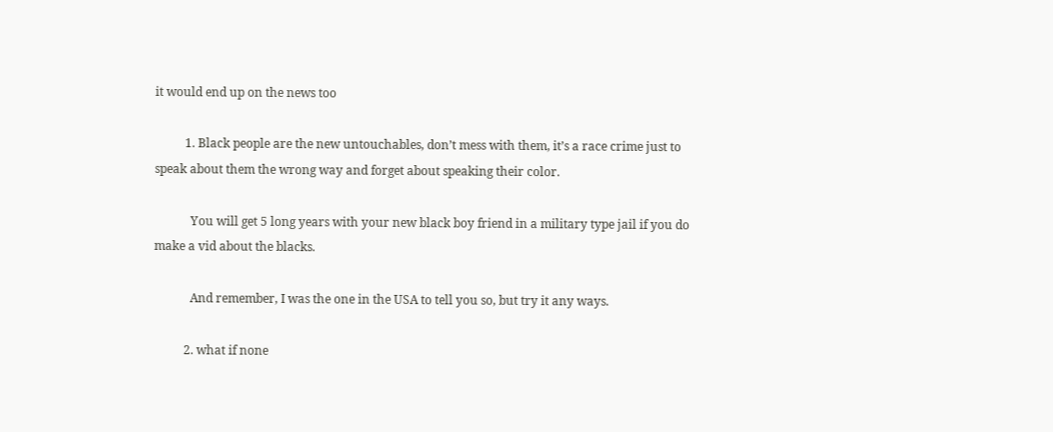it would end up on the news too

          1. Black people are the new untouchables, don’t mess with them, it’s a race crime just to speak about them the wrong way and forget about speaking their color.

            You will get 5 long years with your new black boy friend in a military type jail if you do make a vid about the blacks.

            And remember, I was the one in the USA to tell you so, but try it any ways.

          2. what if none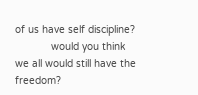of us have self discipline?
            would you think we all would still have the freedom?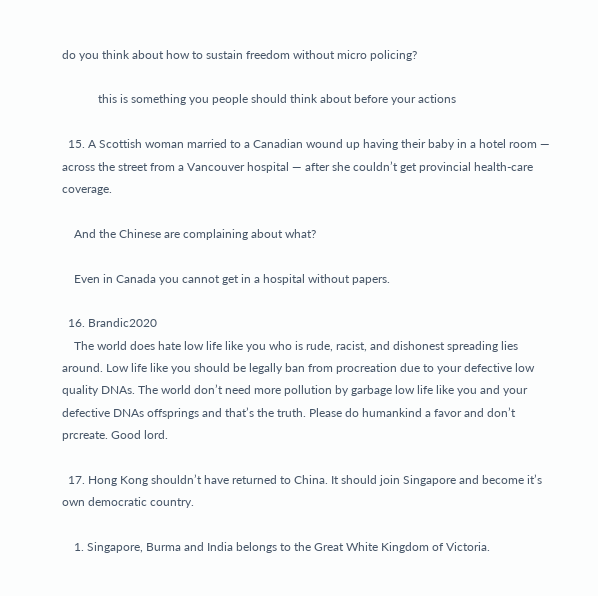do you think about how to sustain freedom without micro policing?

            this is something you people should think about before your actions

  15. A Scottish woman married to a Canadian wound up having their baby in a hotel room — across the street from a Vancouver hospital — after she couldn’t get provincial health-care coverage.

    And the Chinese are complaining about what?

    Even in Canada you cannot get in a hospital without papers.

  16. Brandic2020
    The world does hate low life like you who is rude, racist, and dishonest spreading lies around. Low life like you should be legally ban from procreation due to your defective low quality DNAs. The world don’t need more pollution by garbage low life like you and your defective DNAs offsprings and that’s the truth. Please do humankind a favor and don’t prcreate. Good lord.

  17. Hong Kong shouldn’t have returned to China. It should join Singapore and become it’s own democratic country.

    1. Singapore, Burma and India belongs to the Great White Kingdom of Victoria.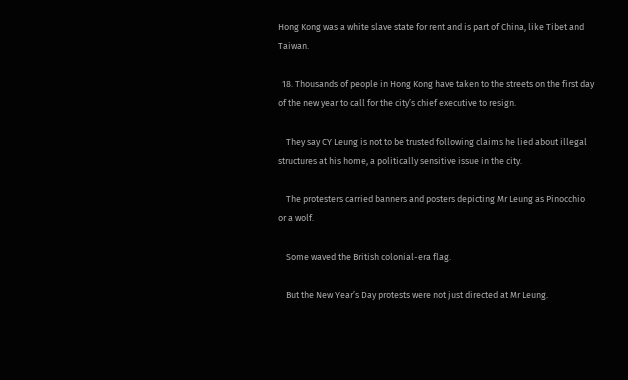Hong Kong was a white slave state for rent and is part of China, like Tibet and Taiwan.

  18. Thousands of people in Hong Kong have taken to the streets on the first day of the new year to call for the city’s chief executive to resign.

    They say CY Leung is not to be trusted following claims he lied about illegal structures at his home, a politically sensitive issue in the city.

    The protesters carried banners and posters depicting Mr Leung as Pinocchio or a wolf.

    Some waved the British colonial-era flag.

    But the New Year’s Day protests were not just directed at Mr Leung.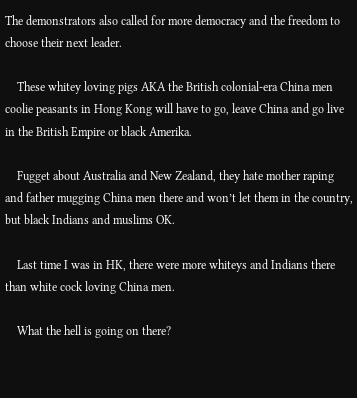The demonstrators also called for more democracy and the freedom to choose their next leader.

    These whitey loving pigs AKA the British colonial-era China men coolie peasants in Hong Kong will have to go, leave China and go live in the British Empire or black Amerika.

    Fugget about Australia and New Zealand, they hate mother raping and father mugging China men there and won’t let them in the country, but black Indians and muslims OK.

    Last time I was in HK, there were more whiteys and Indians there than white cock loving China men.

    What the hell is going on there?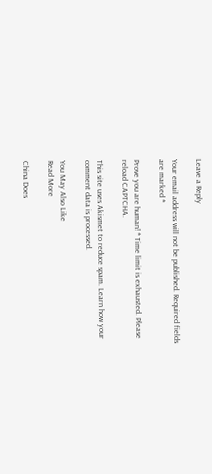Leave a Reply

Your email address will not be published. Required fields are marked *

Prove you are human! * Time limit is exhausted. Please reload CAPTCHA.

This site uses Akismet to reduce spam. Learn how your comment data is processed.

You May Also Like
Read More

China Does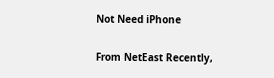Not Need iPhone

From NetEast Recently,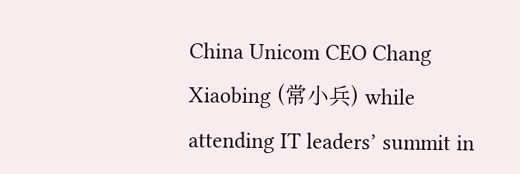China Unicom CEO Chang Xiaobing (常小兵) while attending IT leaders’ summit in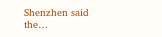Shenzhen said the…